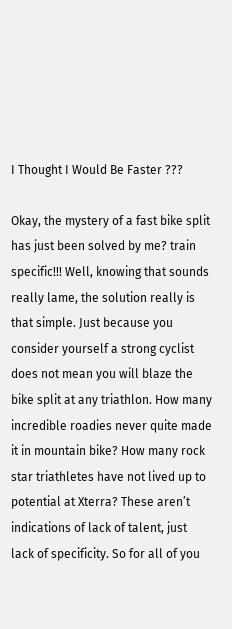I Thought I Would Be Faster ???

Okay, the mystery of a fast bike split has just been solved by me? train specific!!! Well, knowing that sounds really lame, the solution really is that simple. Just because you consider yourself a strong cyclist does not mean you will blaze the bike split at any triathlon. How many incredible roadies never quite made it in mountain bike? How many rock star triathletes have not lived up to potential at Xterra? These aren’t indications of lack of talent, just lack of specificity. So for all of you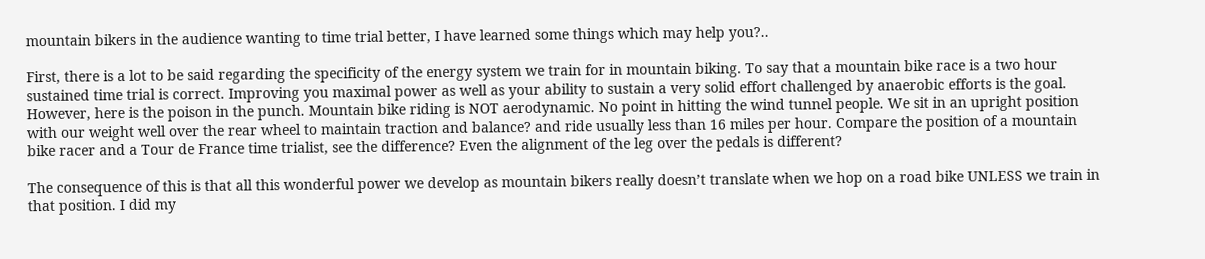mountain bikers in the audience wanting to time trial better, I have learned some things which may help you?..

First, there is a lot to be said regarding the specificity of the energy system we train for in mountain biking. To say that a mountain bike race is a two hour sustained time trial is correct. Improving you maximal power as well as your ability to sustain a very solid effort challenged by anaerobic efforts is the goal. However, here is the poison in the punch. Mountain bike riding is NOT aerodynamic. No point in hitting the wind tunnel people. We sit in an upright position with our weight well over the rear wheel to maintain traction and balance? and ride usually less than 16 miles per hour. Compare the position of a mountain bike racer and a Tour de France time trialist, see the difference? Even the alignment of the leg over the pedals is different?

The consequence of this is that all this wonderful power we develop as mountain bikers really doesn’t translate when we hop on a road bike UNLESS we train in that position. I did my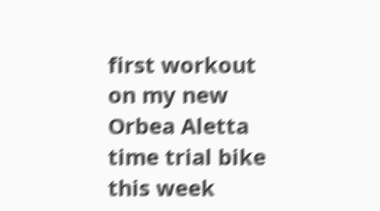first workout on my new Orbea Aletta time trial bike this week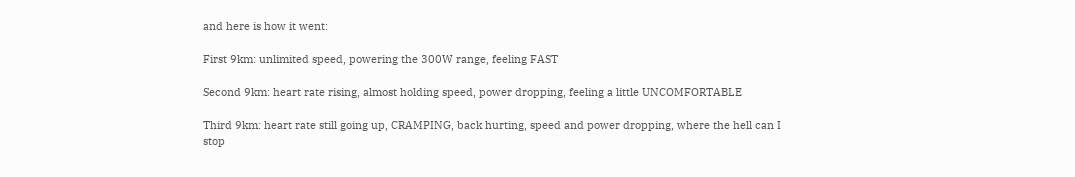and here is how it went:

First 9km: unlimited speed, powering the 300W range, feeling FAST

Second 9km: heart rate rising, almost holding speed, power dropping, feeling a little UNCOMFORTABLE

Third 9km: heart rate still going up, CRAMPING, back hurting, speed and power dropping, where the hell can I stop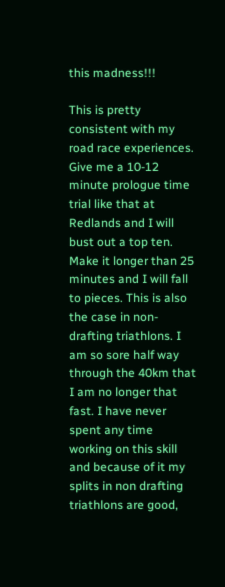this madness!!!

This is pretty consistent with my road race experiences. Give me a 10-12 minute prologue time trial like that at Redlands and I will bust out a top ten. Make it longer than 25 minutes and I will fall to pieces. This is also the case in non-drafting triathlons. I am so sore half way through the 40km that I am no longer that fast. I have never spent any time working on this skill and because of it my splits in non drafting triathlons are good,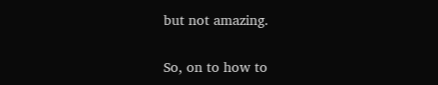but not amazing.

So, on to how to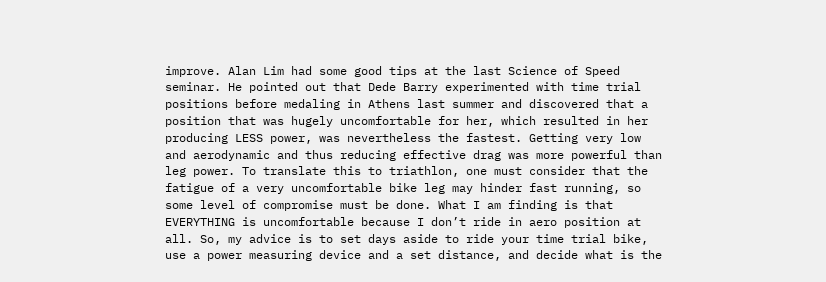improve. Alan Lim had some good tips at the last Science of Speed seminar. He pointed out that Dede Barry experimented with time trial positions before medaling in Athens last summer and discovered that a position that was hugely uncomfortable for her, which resulted in her producing LESS power, was nevertheless the fastest. Getting very low and aerodynamic and thus reducing effective drag was more powerful than leg power. To translate this to triathlon, one must consider that the fatigue of a very uncomfortable bike leg may hinder fast running, so some level of compromise must be done. What I am finding is that EVERYTHING is uncomfortable because I don’t ride in aero position at all. So, my advice is to set days aside to ride your time trial bike, use a power measuring device and a set distance, and decide what is the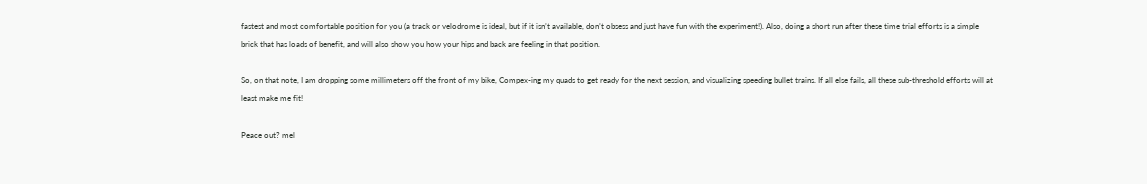fastest and most comfortable position for you (a track or velodrome is ideal, but if it isn’t available, don’t obsess and just have fun with the experiment!). Also, doing a short run after these time trial efforts is a simple brick that has loads of benefit, and will also show you how your hips and back are feeling in that position.

So, on that note, I am dropping some millimeters off the front of my bike, Compex-ing my quads to get ready for the next session, and visualizing speeding bullet trains. If all else fails, all these sub-threshold efforts will at least make me fit!

Peace out? mel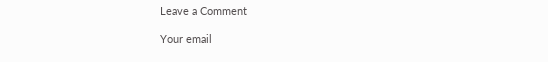Leave a Comment

Your email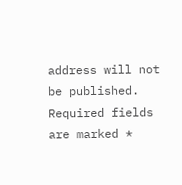address will not be published. Required fields are marked *